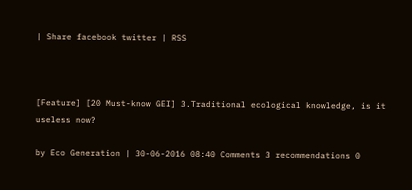| Share facebook twitter | RSS



[Feature] [20 Must-know GEI] 3.Traditional ecological knowledge, is it useless now?

by Eco Generation | 30-06-2016 08:40 Comments 3 recommendations 0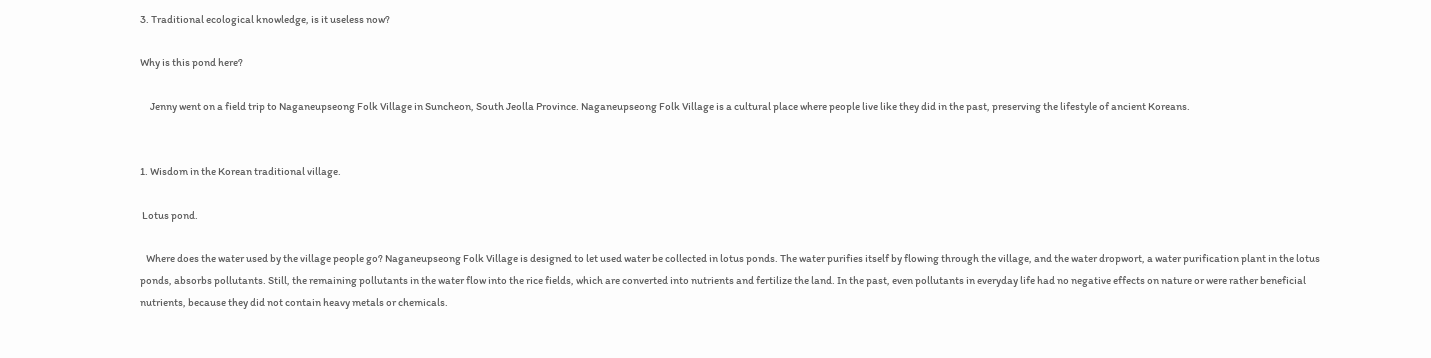3. Traditional ecological knowledge, is it useless now?

Why is this pond here?

     Jenny went on a field trip to Naganeupseong Folk Village in Suncheon, South Jeolla Province. Naganeupseong Folk Village is a cultural place where people live like they did in the past, preserving the lifestyle of ancient Koreans.


1. Wisdom in the Korean traditional village.

 Lotus pond.

   Where does the water used by the village people go? Naganeupseong Folk Village is designed to let used water be collected in lotus ponds. The water purifies itself by flowing through the village, and the water dropwort, a water purification plant in the lotus ponds, absorbs pollutants. Still, the remaining pollutants in the water flow into the rice fields, which are converted into nutrients and fertilize the land. In the past, even pollutants in everyday life had no negative effects on nature or were rather beneficial nutrients, because they did not contain heavy metals or chemicals.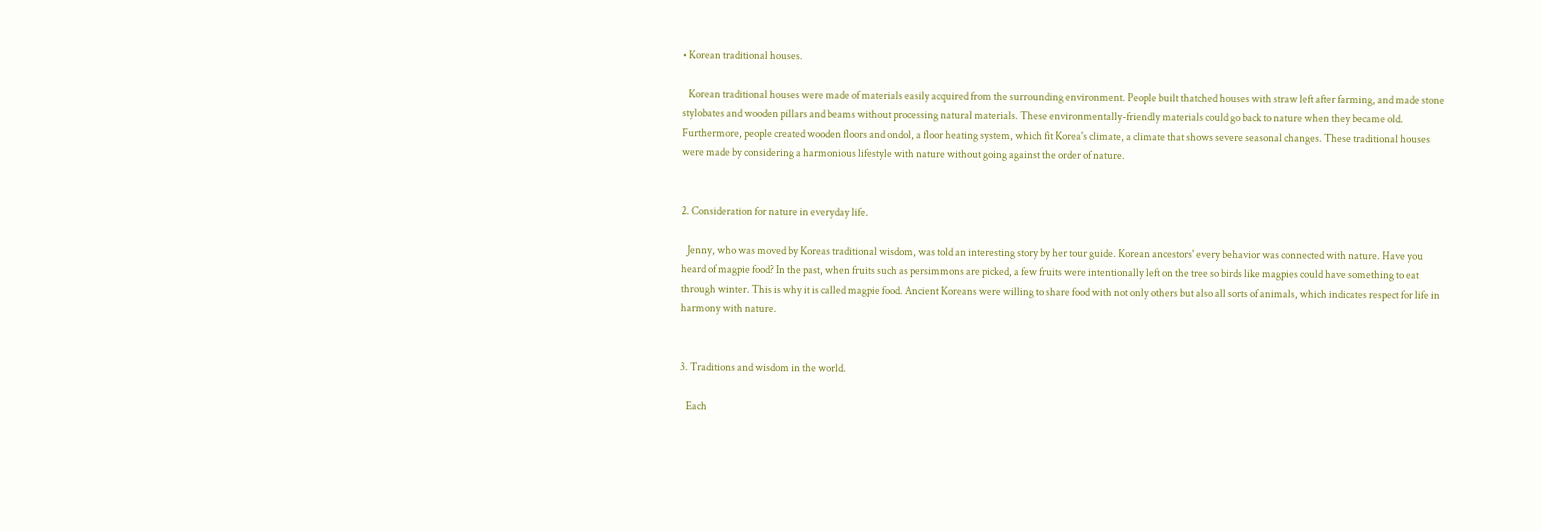• Korean traditional houses.

   Korean traditional houses were made of materials easily acquired from the surrounding environment. People built thatched houses with straw left after farming, and made stone stylobates and wooden pillars and beams without processing natural materials. These environmentally-friendly materials could go back to nature when they became old. Furthermore, people created wooden floors and ondol, a floor heating system, which fit Korea's climate, a climate that shows severe seasonal changes. These traditional houses were made by considering a harmonious lifestyle with nature without going against the order of nature.


2. Consideration for nature in everyday life.

   Jenny, who was moved by Koreas traditional wisdom, was told an interesting story by her tour guide. Korean ancestors' every behavior was connected with nature. Have you heard of magpie food? In the past, when fruits such as persimmons are picked, a few fruits were intentionally left on the tree so birds like magpies could have something to eat through winter. This is why it is called magpie food. Ancient Koreans were willing to share food with not only others but also all sorts of animals, which indicates respect for life in harmony with nature.


3. Traditions and wisdom in the world.

   Each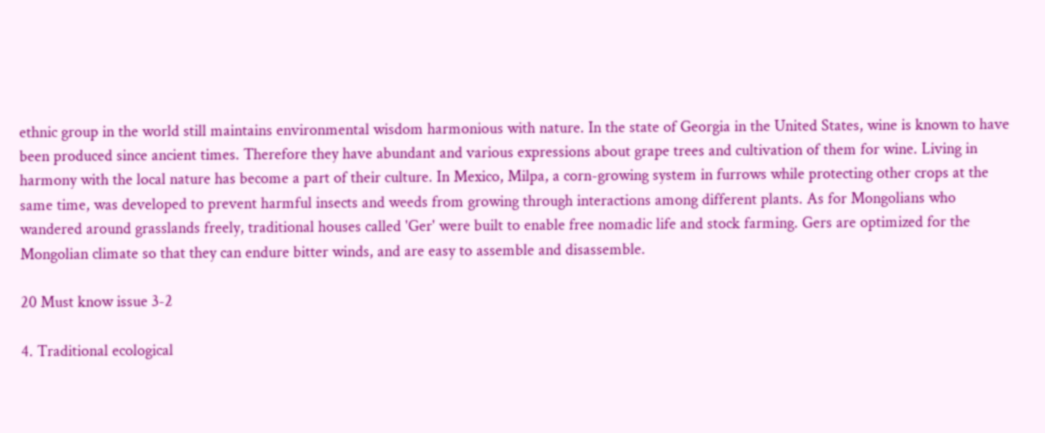ethnic group in the world still maintains environmental wisdom harmonious with nature. In the state of Georgia in the United States, wine is known to have been produced since ancient times. Therefore they have abundant and various expressions about grape trees and cultivation of them for wine. Living in harmony with the local nature has become a part of their culture. In Mexico, Milpa, a corn-growing system in furrows while protecting other crops at the same time, was developed to prevent harmful insects and weeds from growing through interactions among different plants. As for Mongolians who wandered around grasslands freely, traditional houses called 'Ger' were built to enable free nomadic life and stock farming. Gers are optimized for the Mongolian climate so that they can endure bitter winds, and are easy to assemble and disassemble.

20 Must know issue 3-2

4. Traditional ecological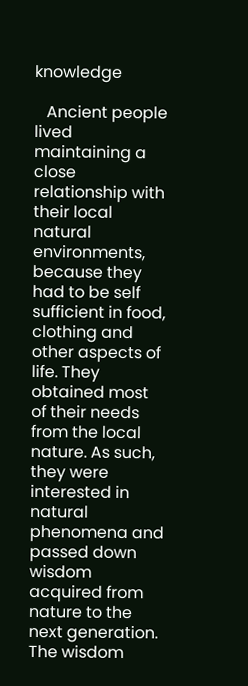knowledge

   Ancient people lived maintaining a close relationship with their local natural environments, because they had to be self sufficient in food, clothing and other aspects of life. They obtained most of their needs from the local nature. As such, they were interested in natural phenomena and passed down wisdom acquired from nature to the next generation. The wisdom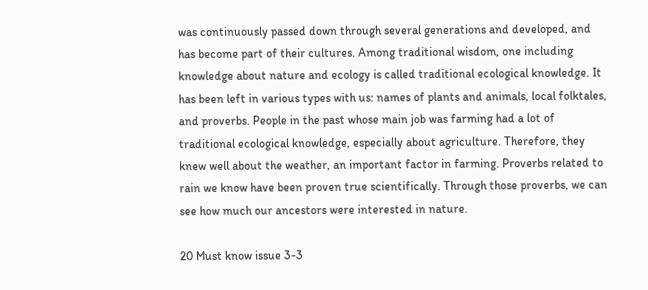was continuously passed down through several generations and developed, and has become part of their cultures. Among traditional wisdom, one including knowledge about nature and ecology is called traditional ecological knowledge. It has been left in various types with us: names of plants and animals, local folktales, and proverbs. People in the past whose main job was farming had a lot of traditional ecological knowledge, especially about agriculture. Therefore, they knew well about the weather, an important factor in farming. Proverbs related to rain we know have been proven true scientifically. Through those proverbs, we can see how much our ancestors were interested in nature.

20 Must know issue 3-3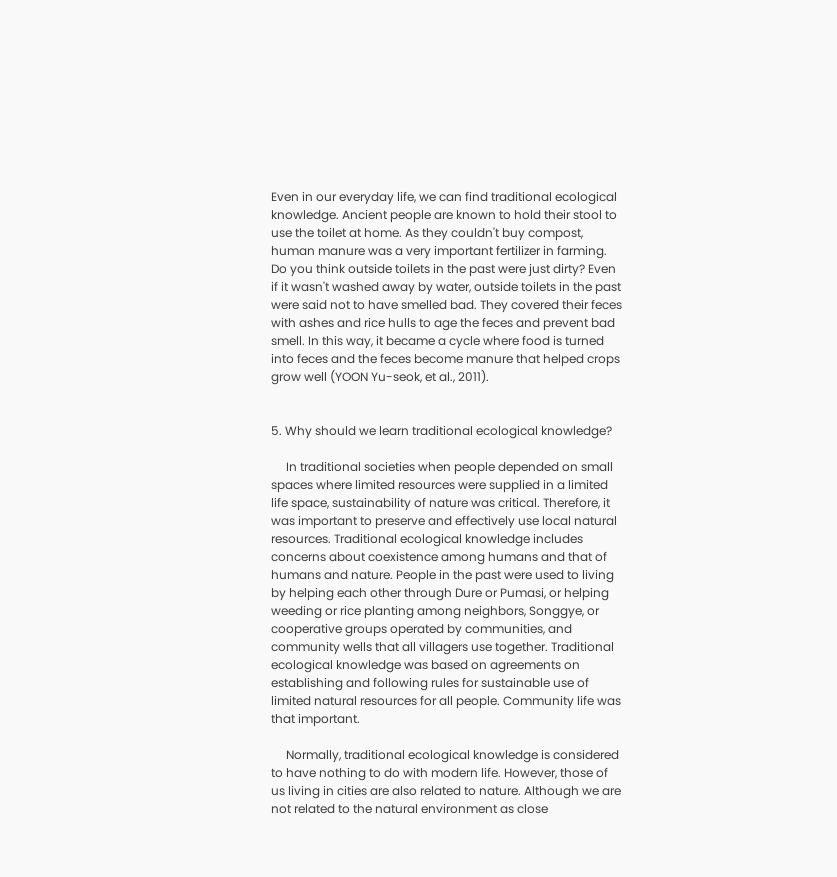Even in our everyday life, we can find traditional ecological knowledge. Ancient people are known to hold their stool to use the toilet at home. As they couldn't buy compost, human manure was a very important fertilizer in farming. Do you think outside toilets in the past were just dirty? Even if it wasn't washed away by water, outside toilets in the past were said not to have smelled bad. They covered their feces with ashes and rice hulls to age the feces and prevent bad smell. In this way, it became a cycle where food is turned into feces and the feces become manure that helped crops grow well (YOON Yu-seok, et al., 2011).


5. Why should we learn traditional ecological knowledge?

     In traditional societies when people depended on small spaces where limited resources were supplied in a limited life space, sustainability of nature was critical. Therefore, it was important to preserve and effectively use local natural resources. Traditional ecological knowledge includes concerns about coexistence among humans and that of humans and nature. People in the past were used to living by helping each other through Dure or Pumasi, or helping weeding or rice planting among neighbors, Songgye, or cooperative groups operated by communities, and community wells that all villagers use together. Traditional ecological knowledge was based on agreements on establishing and following rules for sustainable use of limited natural resources for all people. Community life was that important.

     Normally, traditional ecological knowledge is considered to have nothing to do with modern life. However, those of us living in cities are also related to nature. Although we are not related to the natural environment as close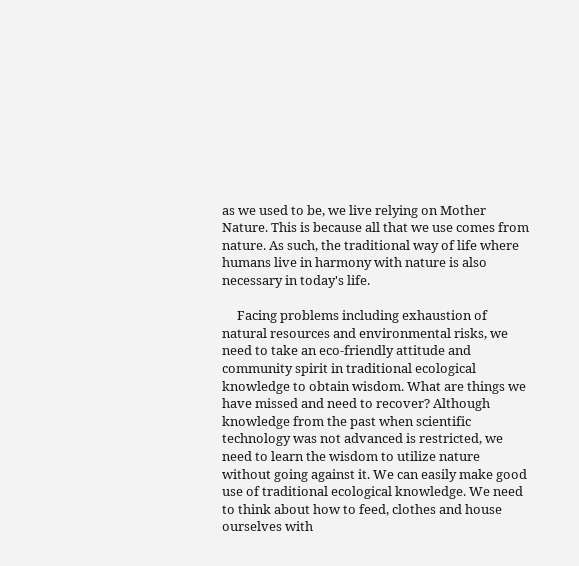as we used to be, we live relying on Mother Nature. This is because all that we use comes from nature. As such, the traditional way of life where humans live in harmony with nature is also necessary in today's life.

     Facing problems including exhaustion of natural resources and environmental risks, we need to take an eco-friendly attitude and community spirit in traditional ecological knowledge to obtain wisdom. What are things we have missed and need to recover? Although knowledge from the past when scientific technology was not advanced is restricted, we need to learn the wisdom to utilize nature without going against it. We can easily make good use of traditional ecological knowledge. We need to think about how to feed, clothes and house ourselves with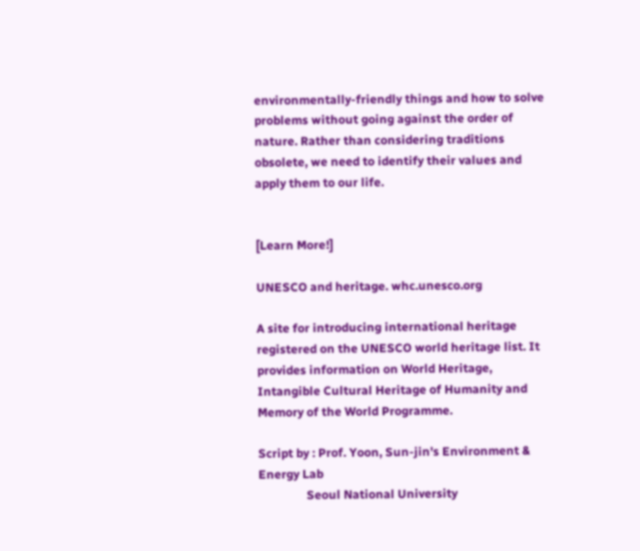environmentally-friendly things and how to solve problems without going against the order of nature. Rather than considering traditions obsolete, we need to identify their values and apply them to our life.


[Learn More!]

UNESCO and heritage. whc.unesco.org

A site for introducing international heritage registered on the UNESCO world heritage list. It provides information on World Heritage, Intangible Cultural Heritage of Humanity and Memory of the World Programme.

Script by : Prof. Yoon, Sun-jin's Environment & Energy Lab
                Seoul National University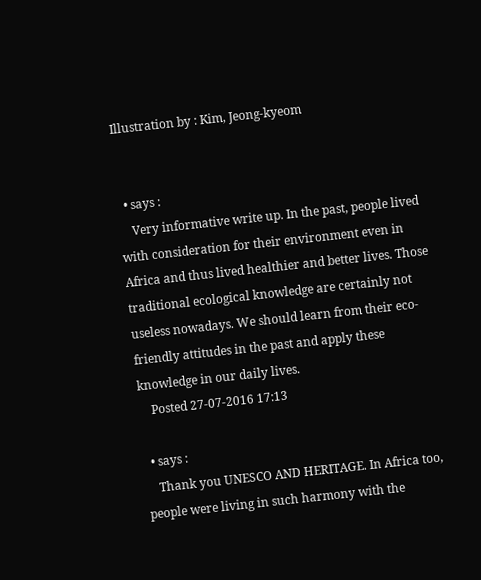Illustration by : Kim, Jeong-kyeom


  • says :
    Very informative write up. In the past, people lived with consideration for their environment even in Africa and thus lived healthier and better lives. Those traditional ecological knowledge are certainly not useless nowadays. We should learn from their eco-friendly attitudes in the past and apply these knowledge in our daily lives.
    Posted 27-07-2016 17:13

  • says :
    Thank you UNESCO AND HERITAGE. In Africa too, people were living in such harmony with the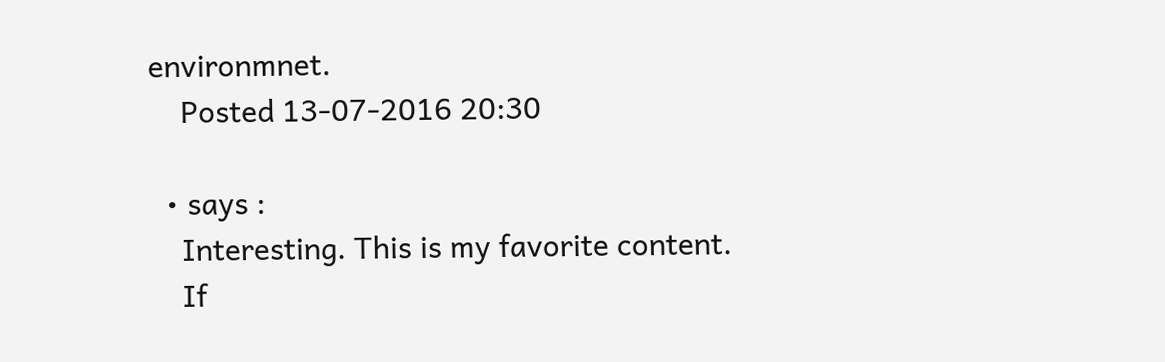environmnet.
    Posted 13-07-2016 20:30

  • says :
    Interesting. This is my favorite content.
    If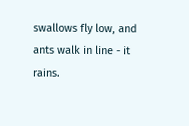swallows fly low, and ants walk in line - it rains.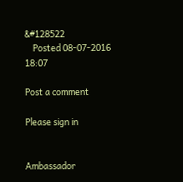&#128522
    Posted 08-07-2016 18:07

Post a comment

Please sign in


Ambassador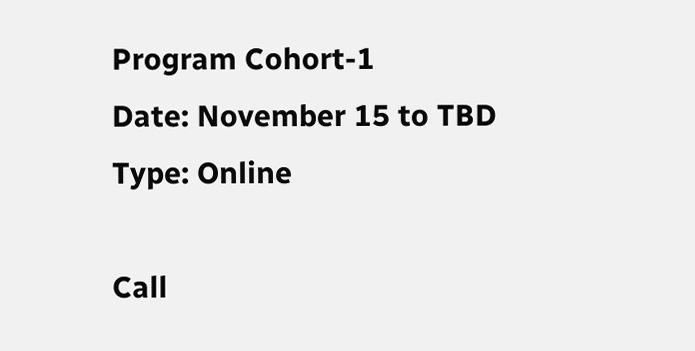Program Cohort-1
Date: November 15 to TBD
Type: Online

Call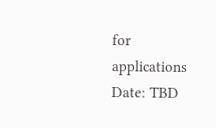for applications
Date: TBD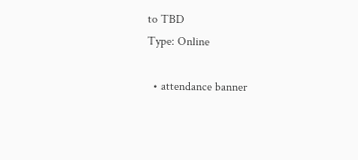to TBD
Type: Online

  • attendance banner